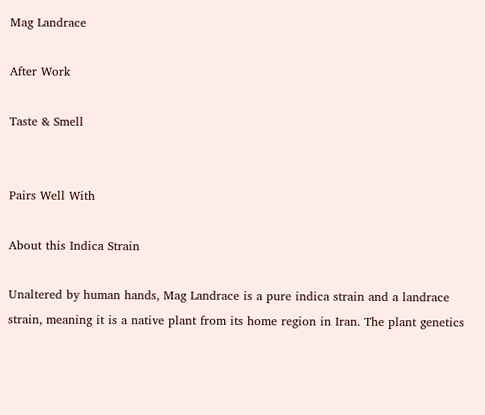Mag Landrace

After Work

Taste & Smell


Pairs Well With

About this Indica Strain

Unaltered by human hands, Mag Landrace is a pure indica strain and a landrace strain, meaning it is a native plant from its home region in Iran. The plant genetics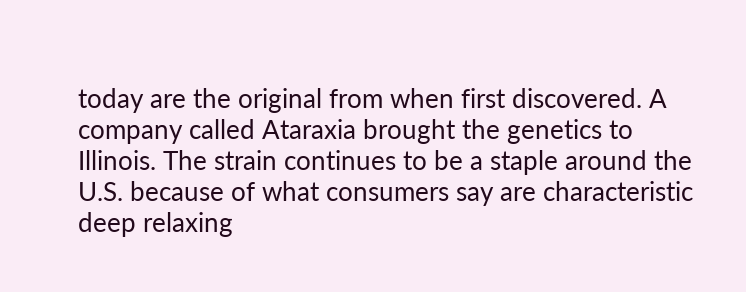today are the original from when first discovered. A company called Ataraxia brought the genetics to Illinois. The strain continues to be a staple around the U.S. because of what consumers say are characteristic deep relaxing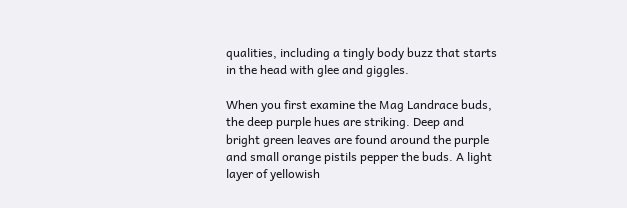qualities, including a tingly body buzz that starts in the head with glee and giggles.

When you first examine the Mag Landrace buds, the deep purple hues are striking. Deep and bright green leaves are found around the purple and small orange pistils pepper the buds. A light layer of yellowish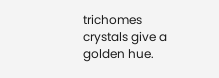trichomes crystals give a golden hue.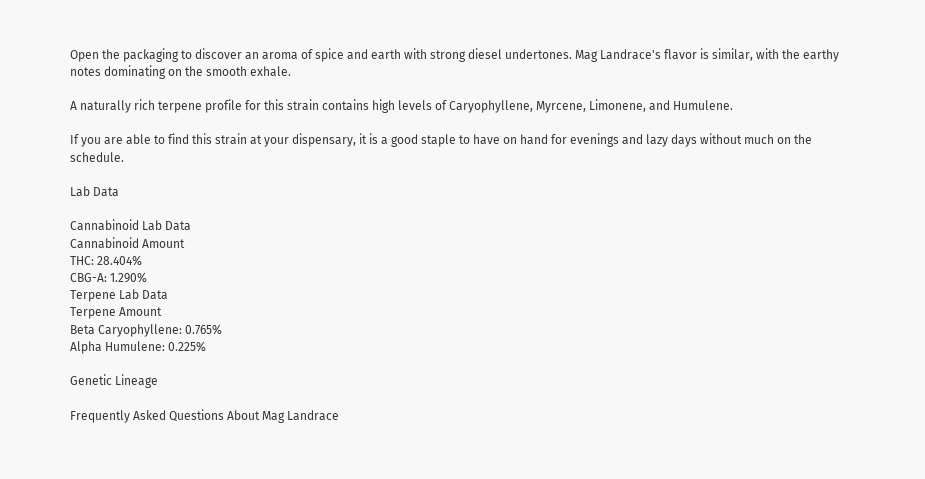Open the packaging to discover an aroma of spice and earth with strong diesel undertones. Mag Landrace's flavor is similar, with the earthy notes dominating on the smooth exhale.

A naturally rich terpene profile for this strain contains high levels of Caryophyllene, Myrcene, Limonene, and Humulene.

If you are able to find this strain at your dispensary, it is a good staple to have on hand for evenings and lazy days without much on the schedule.

Lab Data

Cannabinoid Lab Data
Cannabinoid Amount
THC: 28.404%
CBG-A: 1.290%
Terpene Lab Data
Terpene Amount
Beta Caryophyllene: 0.765%
Alpha Humulene: 0.225%

Genetic Lineage

Frequently Asked Questions About Mag Landrace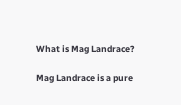What is Mag Landrace?

Mag Landrace is a pure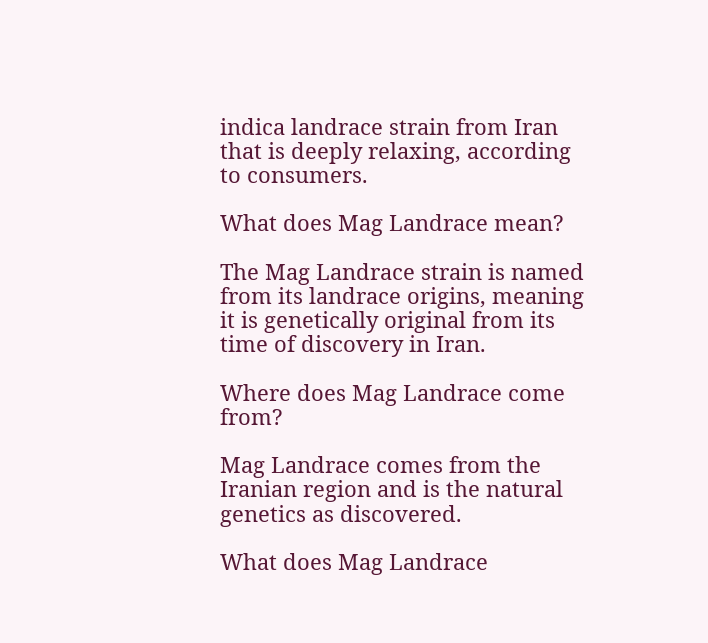indica landrace strain from Iran that is deeply relaxing, according to consumers.

What does Mag Landrace mean?

The Mag Landrace strain is named from its landrace origins, meaning it is genetically original from its time of discovery in Iran.

Where does Mag Landrace come from?

Mag Landrace comes from the Iranian region and is the natural genetics as discovered.

What does Mag Landrace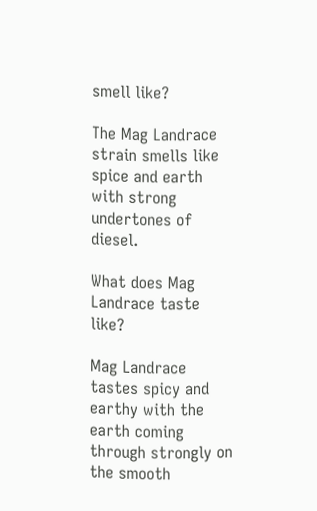smell like?

The Mag Landrace strain smells like spice and earth with strong undertones of diesel.

What does Mag Landrace taste like?

Mag Landrace tastes spicy and earthy with the earth coming through strongly on the smooth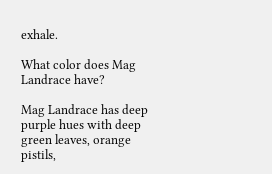exhale.

What color does Mag Landrace have?

Mag Landrace has deep purple hues with deep green leaves, orange pistils,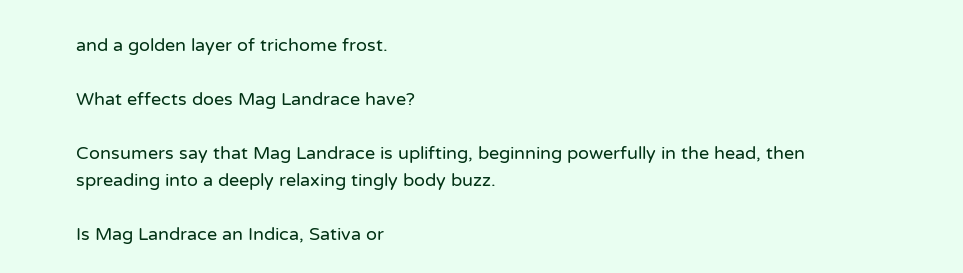and a golden layer of trichome frost.

What effects does Mag Landrace have?

Consumers say that Mag Landrace is uplifting, beginning powerfully in the head, then spreading into a deeply relaxing tingly body buzz.

Is Mag Landrace an Indica, Sativa or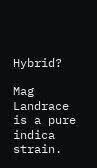Hybrid?

Mag Landrace is a pure indica strain.